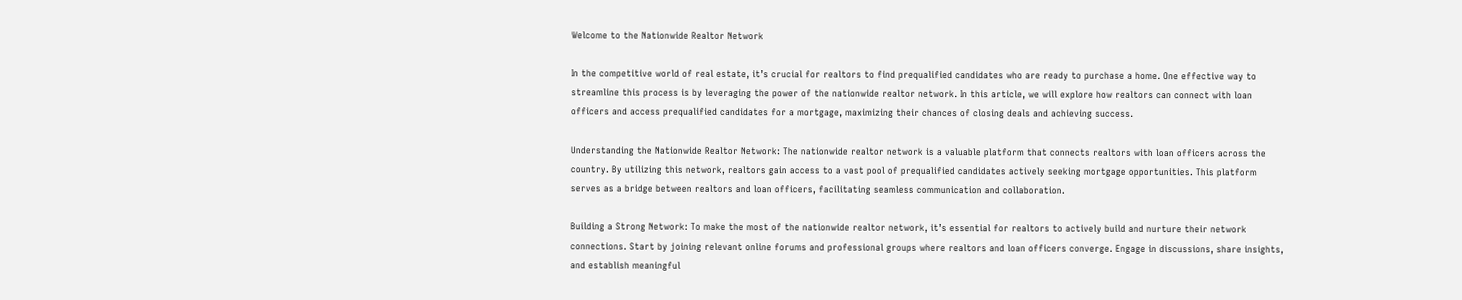Welcome to the Nationwide Realtor Network

In the competitive world of real estate, it’s crucial for realtors to find prequalified candidates who are ready to purchase a home. One effective way to streamline this process is by leveraging the power of the nationwide realtor network. In this article, we will explore how realtors can connect with loan officers and access prequalified candidates for a mortgage, maximizing their chances of closing deals and achieving success.

Understanding the Nationwide Realtor Network: The nationwide realtor network is a valuable platform that connects realtors with loan officers across the country. By utilizing this network, realtors gain access to a vast pool of prequalified candidates actively seeking mortgage opportunities. This platform serves as a bridge between realtors and loan officers, facilitating seamless communication and collaboration.

Building a Strong Network: To make the most of the nationwide realtor network, it’s essential for realtors to actively build and nurture their network connections. Start by joining relevant online forums and professional groups where realtors and loan officers converge. Engage in discussions, share insights, and establish meaningful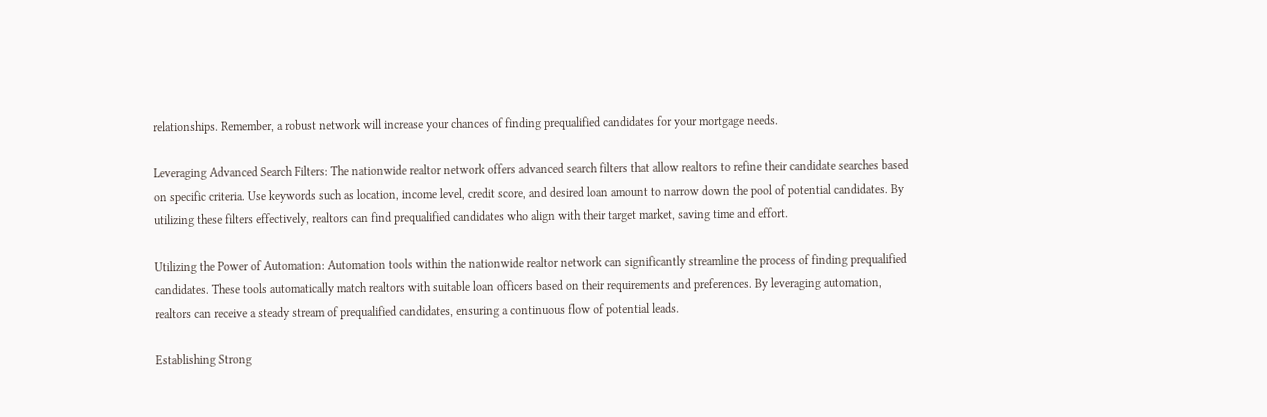relationships. Remember, a robust network will increase your chances of finding prequalified candidates for your mortgage needs.

Leveraging Advanced Search Filters: The nationwide realtor network offers advanced search filters that allow realtors to refine their candidate searches based on specific criteria. Use keywords such as location, income level, credit score, and desired loan amount to narrow down the pool of potential candidates. By utilizing these filters effectively, realtors can find prequalified candidates who align with their target market, saving time and effort.

Utilizing the Power of Automation: Automation tools within the nationwide realtor network can significantly streamline the process of finding prequalified candidates. These tools automatically match realtors with suitable loan officers based on their requirements and preferences. By leveraging automation, realtors can receive a steady stream of prequalified candidates, ensuring a continuous flow of potential leads.

Establishing Strong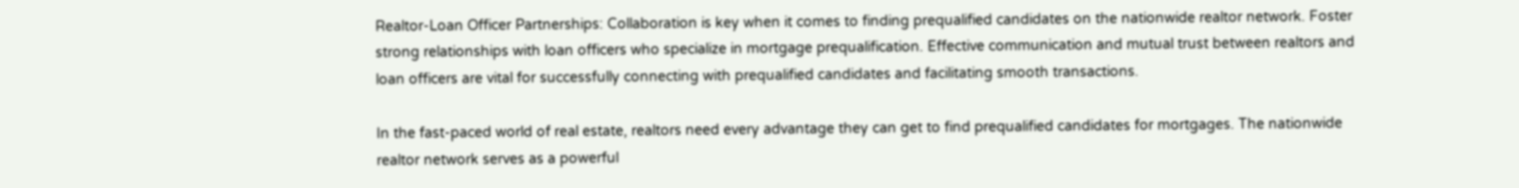Realtor-Loan Officer Partnerships: Collaboration is key when it comes to finding prequalified candidates on the nationwide realtor network. Foster strong relationships with loan officers who specialize in mortgage prequalification. Effective communication and mutual trust between realtors and loan officers are vital for successfully connecting with prequalified candidates and facilitating smooth transactions.

In the fast-paced world of real estate, realtors need every advantage they can get to find prequalified candidates for mortgages. The nationwide realtor network serves as a powerful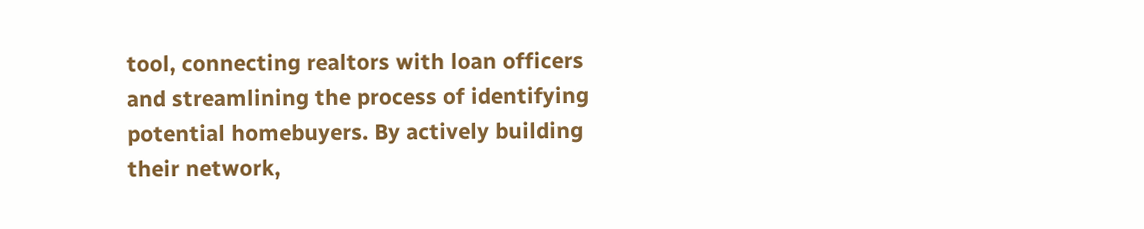tool, connecting realtors with loan officers and streamlining the process of identifying potential homebuyers. By actively building their network,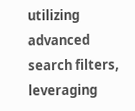utilizing advanced search filters, leveraging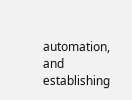automation, and establishing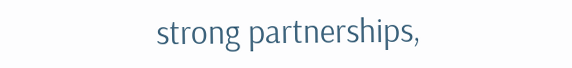strong partnerships,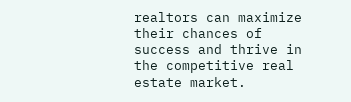realtors can maximize their chances of success and thrive in the competitive real estate market.